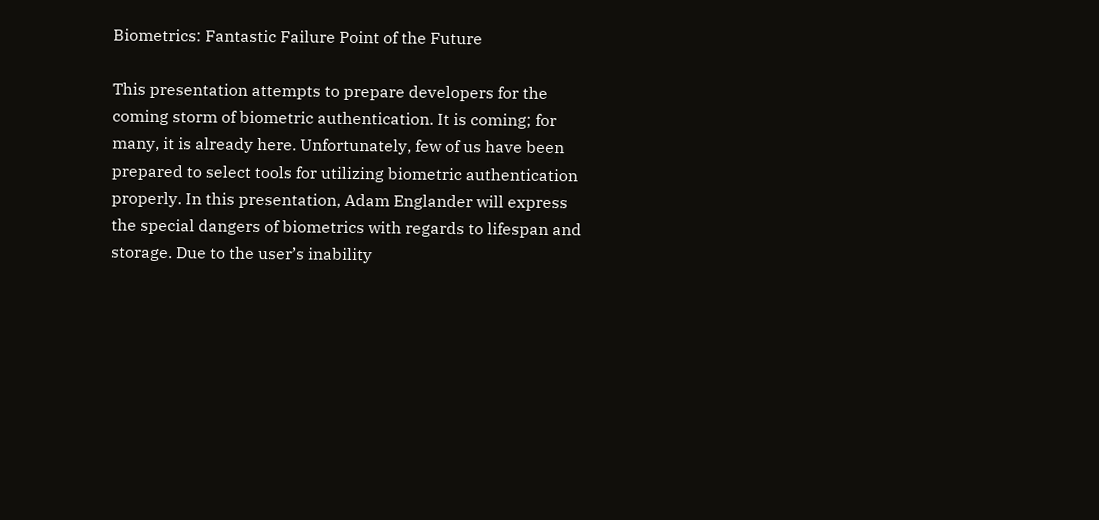Biometrics: Fantastic Failure Point of the Future

This presentation attempts to prepare developers for the coming storm of biometric authentication. It is coming; for many, it is already here. Unfortunately, few of us have been prepared to select tools for utilizing biometric authentication properly. In this presentation, Adam Englander will express the special dangers of biometrics with regards to lifespan and storage. Due to the user’s inability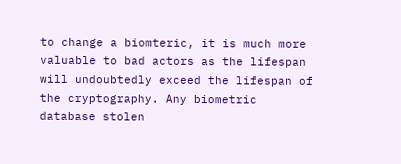to change a biomteric, it is much more valuable to bad actors as the lifespan will undoubtedly exceed the lifespan of the cryptography. Any biometric database stolen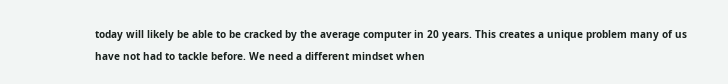today will likely be able to be cracked by the average computer in 20 years. This creates a unique problem many of us have not had to tackle before. We need a different mindset when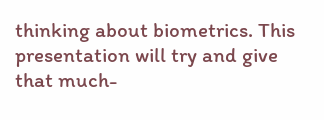thinking about biometrics. This presentation will try and give that much-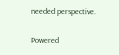needed perspective.

Powered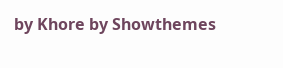by Khore by Showthemes